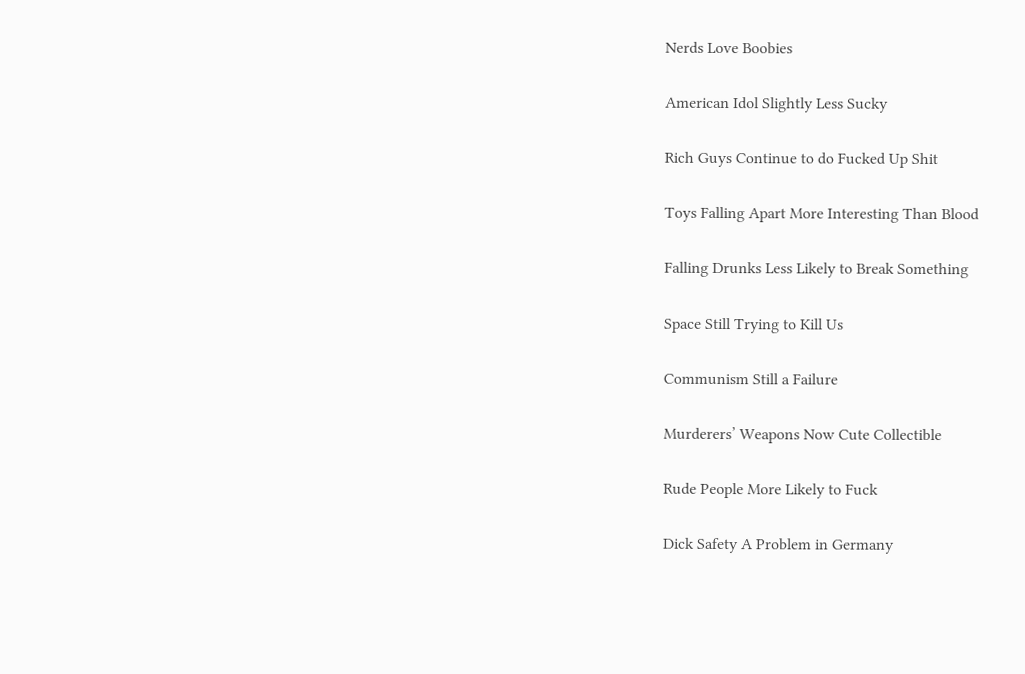Nerds Love Boobies

American Idol Slightly Less Sucky

Rich Guys Continue to do Fucked Up Shit

Toys Falling Apart More Interesting Than Blood

Falling Drunks Less Likely to Break Something

Space Still Trying to Kill Us

Communism Still a Failure

Murderers’ Weapons Now Cute Collectible

Rude People More Likely to Fuck

Dick Safety A Problem in Germany